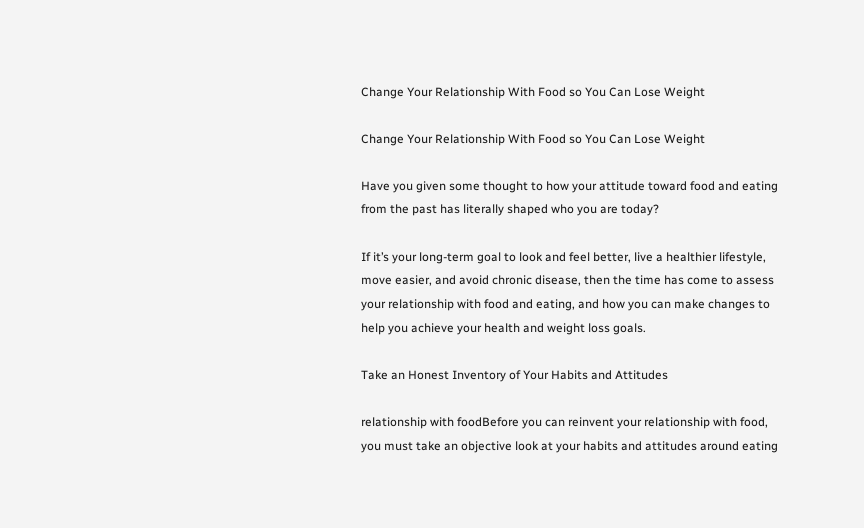Change Your Relationship With Food so You Can Lose Weight

Change Your Relationship With Food so You Can Lose Weight

Have you given some thought to how your attitude toward food and eating from the past has literally shaped who you are today?

If it’s your long-term goal to look and feel better, live a healthier lifestyle, move easier, and avoid chronic disease, then the time has come to assess your relationship with food and eating, and how you can make changes to help you achieve your health and weight loss goals.

Take an Honest Inventory of Your Habits and Attitudes

relationship with foodBefore you can reinvent your relationship with food, you must take an objective look at your habits and attitudes around eating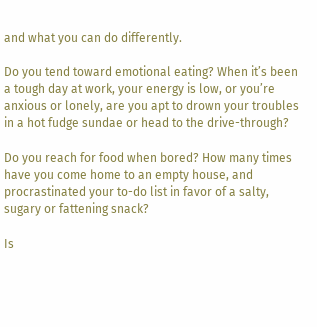and what you can do differently.

Do you tend toward emotional eating? When it’s been a tough day at work, your energy is low, or you’re anxious or lonely, are you apt to drown your troubles in a hot fudge sundae or head to the drive-through?

Do you reach for food when bored? How many times have you come home to an empty house, and procrastinated your to-do list in favor of a salty, sugary or fattening snack?

Is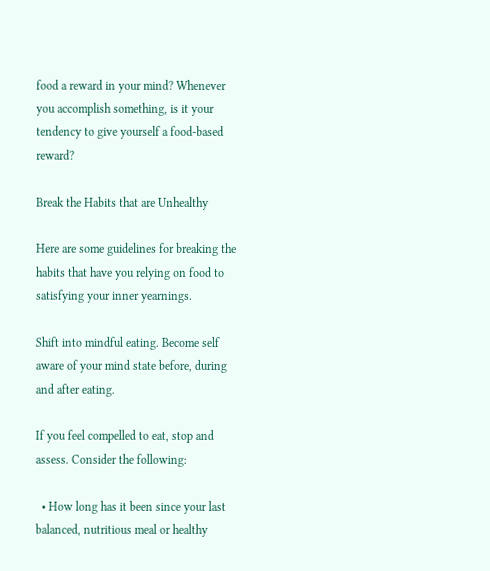food a reward in your mind? Whenever you accomplish something, is it your tendency to give yourself a food-based reward?

Break the Habits that are Unhealthy

Here are some guidelines for breaking the habits that have you relying on food to satisfying your inner yearnings.

Shift into mindful eating. Become self aware of your mind state before, during and after eating.

If you feel compelled to eat, stop and assess. Consider the following:

  • How long has it been since your last balanced, nutritious meal or healthy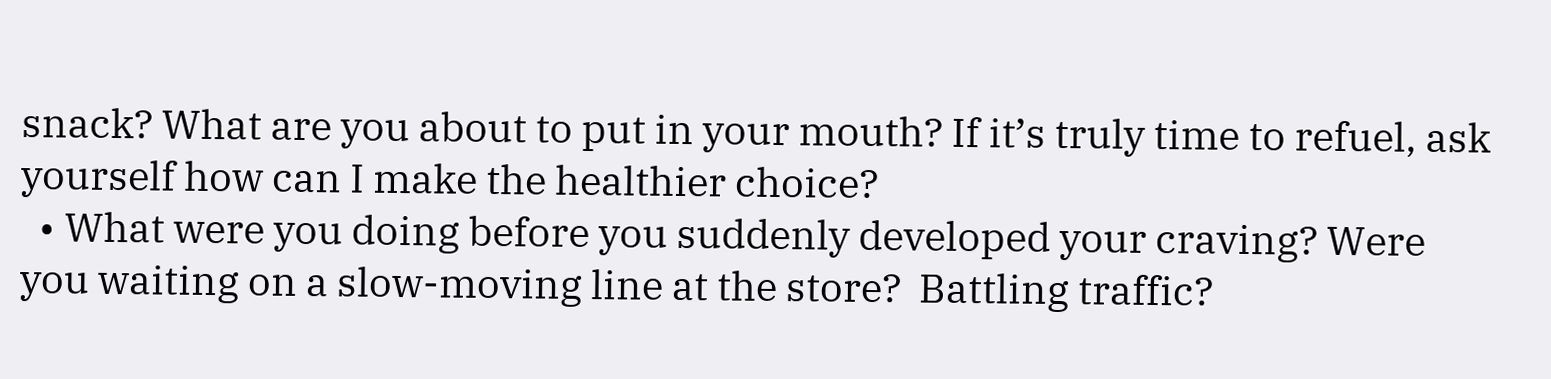snack? What are you about to put in your mouth? If it’s truly time to refuel, ask yourself how can I make the healthier choice?
  • What were you doing before you suddenly developed your craving? Were you waiting on a slow-moving line at the store?  Battling traffic?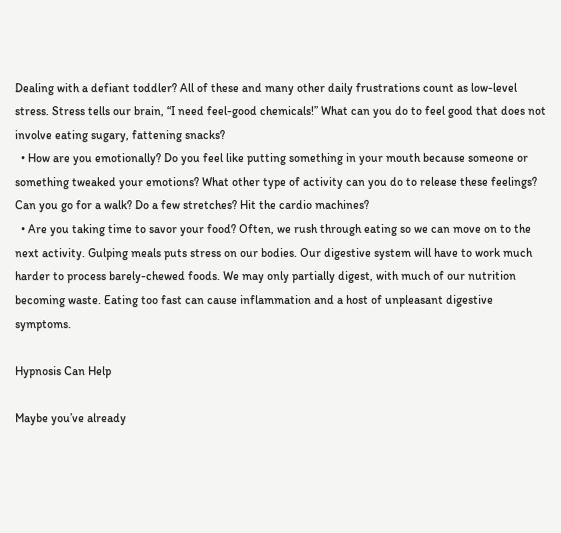Dealing with a defiant toddler? All of these and many other daily frustrations count as low-level stress. Stress tells our brain, “I need feel-good chemicals!” What can you do to feel good that does not involve eating sugary, fattening snacks?
  • How are you emotionally? Do you feel like putting something in your mouth because someone or something tweaked your emotions? What other type of activity can you do to release these feelings? Can you go for a walk? Do a few stretches? Hit the cardio machines?
  • Are you taking time to savor your food? Often, we rush through eating so we can move on to the next activity. Gulping meals puts stress on our bodies. Our digestive system will have to work much harder to process barely-chewed foods. We may only partially digest, with much of our nutrition becoming waste. Eating too fast can cause inflammation and a host of unpleasant digestive symptoms.

Hypnosis Can Help

Maybe you’ve already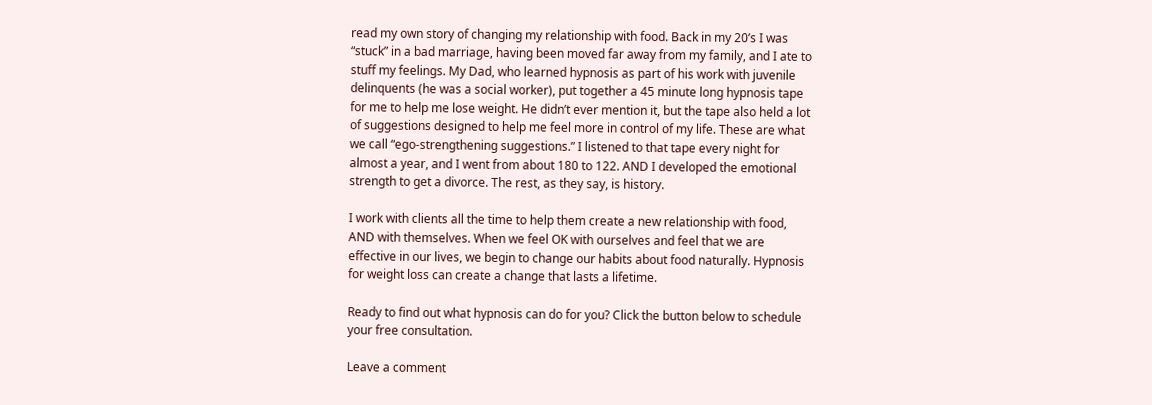read my own story of changing my relationship with food. Back in my 20’s I was “stuck” in a bad marriage, having been moved far away from my family, and I ate to stuff my feelings. My Dad, who learned hypnosis as part of his work with juvenile delinquents (he was a social worker), put together a 45 minute long hypnosis tape for me to help me lose weight. He didn’t ever mention it, but the tape also held a lot of suggestions designed to help me feel more in control of my life. These are what we call “ego-strengthening suggestions.” I listened to that tape every night for almost a year, and I went from about 180 to 122. AND I developed the emotional strength to get a divorce. The rest, as they say, is history.

I work with clients all the time to help them create a new relationship with food, AND with themselves. When we feel OK with ourselves and feel that we are effective in our lives, we begin to change our habits about food naturally. Hypnosis for weight loss can create a change that lasts a lifetime.

Ready to find out what hypnosis can do for you? Click the button below to schedule your free consultation.

Leave a comment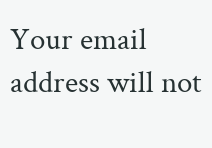Your email address will not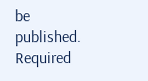be published. Required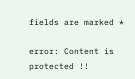fields are marked *

error: Content is protected !!